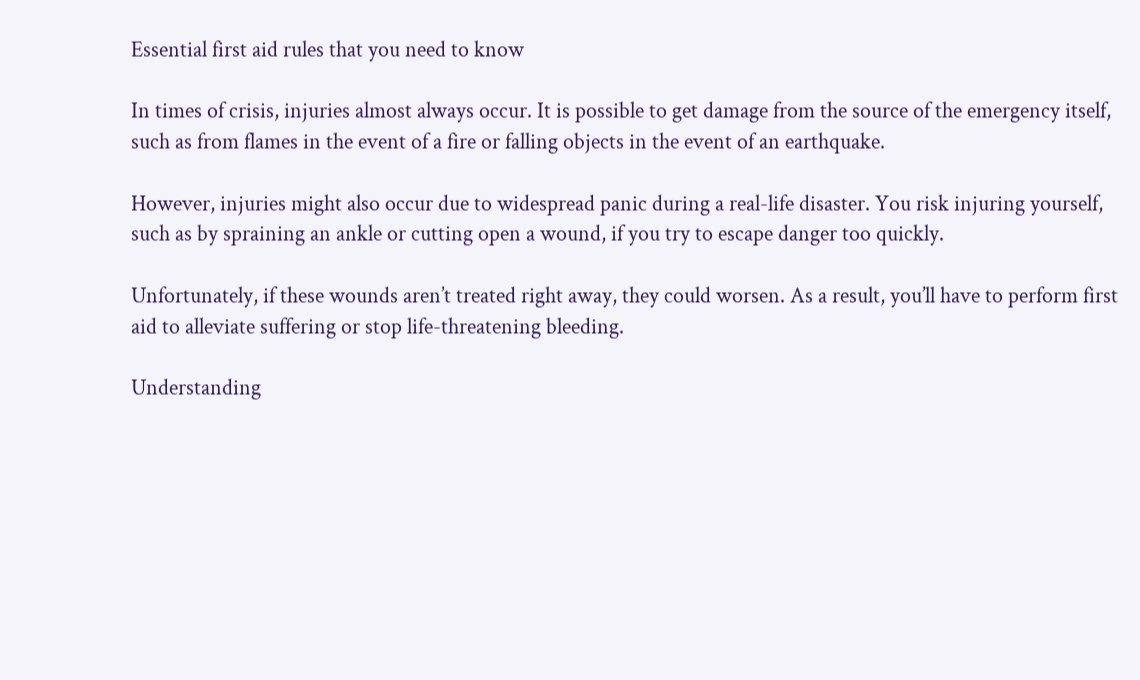Essential first aid rules that you need to know

In times of crisis, injuries almost always occur. It is possible to get damage from the source of the emergency itself, such as from flames in the event of a fire or falling objects in the event of an earthquake.

However, injuries might also occur due to widespread panic during a real-life disaster. You risk injuring yourself, such as by spraining an ankle or cutting open a wound, if you try to escape danger too quickly.

Unfortunately, if these wounds aren’t treated right away, they could worsen. As a result, you’ll have to perform first aid to alleviate suffering or stop life-threatening bleeding.

Understanding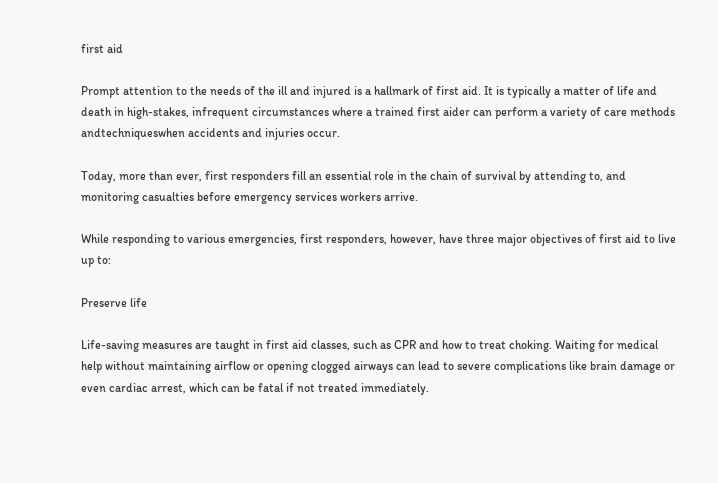first aid

Prompt attention to the needs of the ill and injured is a hallmark of first aid. It is typically a matter of life and death in high-stakes, infrequent circumstances where a trained first aider can perform a variety of care methods andtechniqueswhen accidents and injuries occur.

Today, more than ever, first responders fill an essential role in the chain of survival by attending to, and monitoring casualties before emergency services workers arrive.

While responding to various emergencies, first responders, however, have three major objectives of first aid to live up to:

Preserve life

Life-saving measures are taught in first aid classes, such as CPR and how to treat choking. Waiting for medical help without maintaining airflow or opening clogged airways can lead to severe complications like brain damage or even cardiac arrest, which can be fatal if not treated immediately.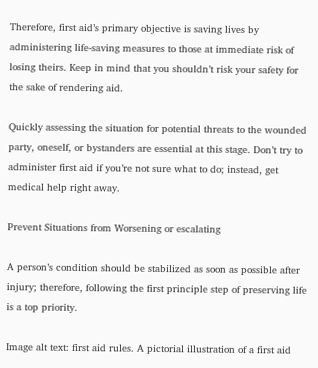Therefore, first aid’s primary objective is saving lives by administering life-saving measures to those at immediate risk of losing theirs. Keep in mind that you shouldn’t risk your safety for the sake of rendering aid.

Quickly assessing the situation for potential threats to the wounded party, oneself, or bystanders are essential at this stage. Don’t try to administer first aid if you’re not sure what to do; instead, get medical help right away.

Prevent Situations from Worsening or escalating

A person’s condition should be stabilized as soon as possible after injury; therefore, following the first principle step of preserving life is a top priority.

Image alt text: first aid rules. A pictorial illustration of a first aid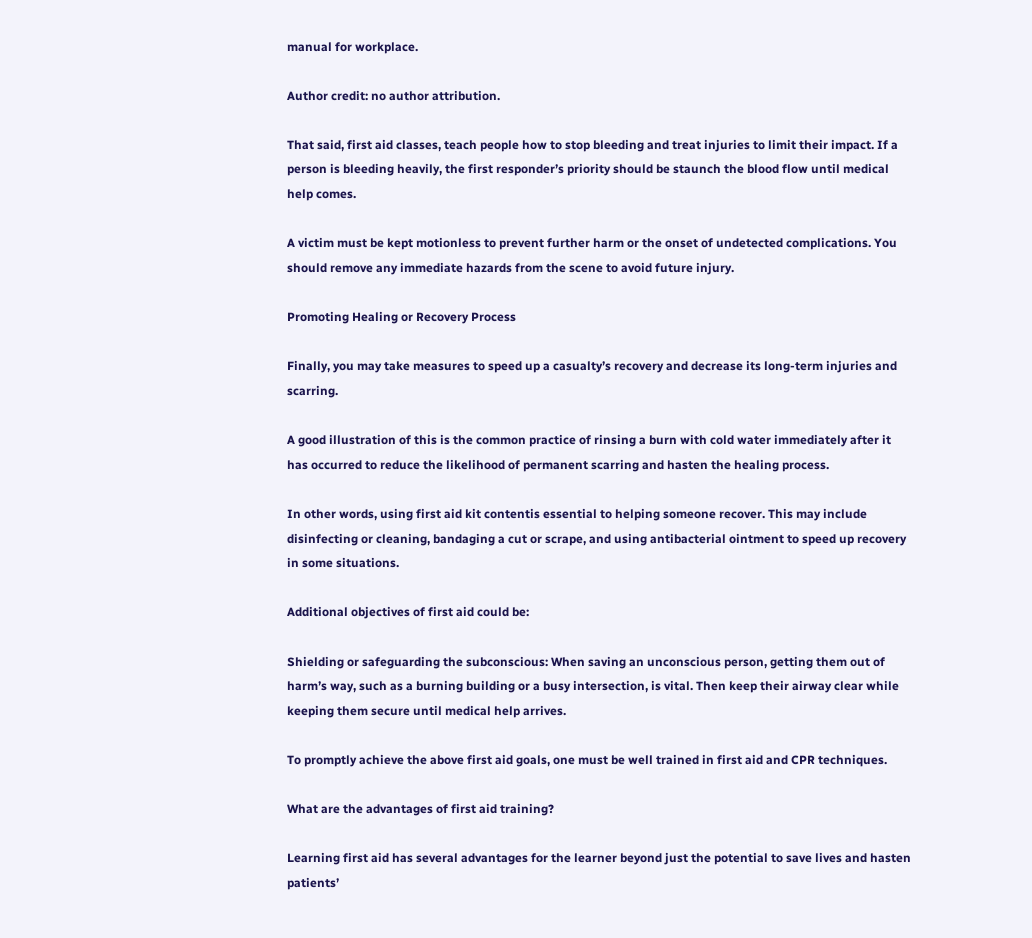manual for workplace.

Author credit: no author attribution.

That said, first aid classes, teach people how to stop bleeding and treat injuries to limit their impact. If a person is bleeding heavily, the first responder’s priority should be staunch the blood flow until medical help comes.

A victim must be kept motionless to prevent further harm or the onset of undetected complications. You should remove any immediate hazards from the scene to avoid future injury.

Promoting Healing or Recovery Process

Finally, you may take measures to speed up a casualty’s recovery and decrease its long-term injuries and scarring.

A good illustration of this is the common practice of rinsing a burn with cold water immediately after it has occurred to reduce the likelihood of permanent scarring and hasten the healing process.

In other words, using first aid kit contentis essential to helping someone recover. This may include disinfecting or cleaning, bandaging a cut or scrape, and using antibacterial ointment to speed up recovery in some situations.

Additional objectives of first aid could be:

Shielding or safeguarding the subconscious: When saving an unconscious person, getting them out of harm’s way, such as a burning building or a busy intersection, is vital. Then keep their airway clear while keeping them secure until medical help arrives.

To promptly achieve the above first aid goals, one must be well trained in first aid and CPR techniques.

What are the advantages of first aid training?

Learning first aid has several advantages for the learner beyond just the potential to save lives and hasten patients’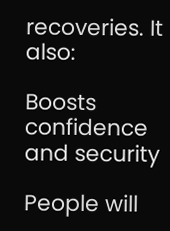recoveries. It also:

Boosts confidence and security

People will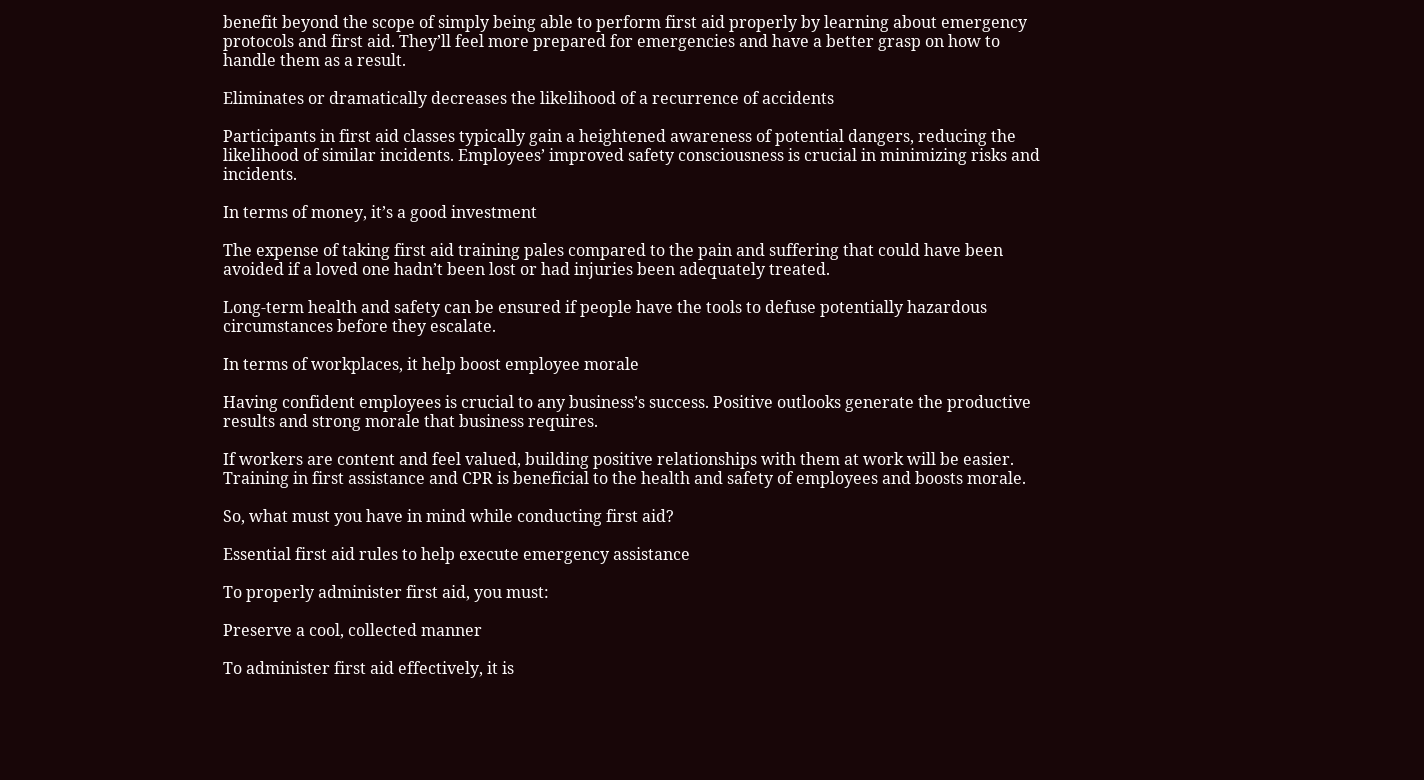benefit beyond the scope of simply being able to perform first aid properly by learning about emergency protocols and first aid. They’ll feel more prepared for emergencies and have a better grasp on how to handle them as a result.

Eliminates or dramatically decreases the likelihood of a recurrence of accidents

Participants in first aid classes typically gain a heightened awareness of potential dangers, reducing the likelihood of similar incidents. Employees’ improved safety consciousness is crucial in minimizing risks and incidents.

In terms of money, it’s a good investment

The expense of taking first aid training pales compared to the pain and suffering that could have been avoided if a loved one hadn’t been lost or had injuries been adequately treated.

Long-term health and safety can be ensured if people have the tools to defuse potentially hazardous circumstances before they escalate.

In terms of workplaces, it help boost employee morale

Having confident employees is crucial to any business’s success. Positive outlooks generate the productive results and strong morale that business requires.

If workers are content and feel valued, building positive relationships with them at work will be easier. Training in first assistance and CPR is beneficial to the health and safety of employees and boosts morale.

So, what must you have in mind while conducting first aid?

Essential first aid rules to help execute emergency assistance

To properly administer first aid, you must:

Preserve a cool, collected manner

To administer first aid effectively, it is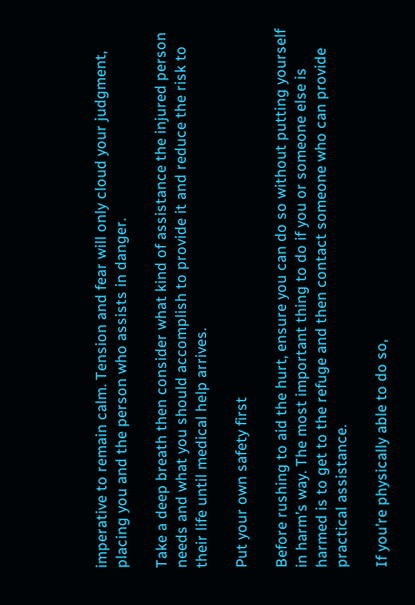imperative to remain calm. Tension and fear will only cloud your judgment, placing you and the person who assists in danger.

Take a deep breath then consider what kind of assistance the injured person needs and what you should accomplish to provide it and reduce the risk to their life until medical help arrives.

Put your own safety first

Before rushing to aid the hurt, ensure you can do so without putting yourself in harm’s way. The most important thing to do if you or someone else is harmed is to get to the refuge and then contact someone who can provide practical assistance.

If you’re physically able to do so,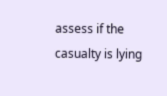assess if the casualty is lying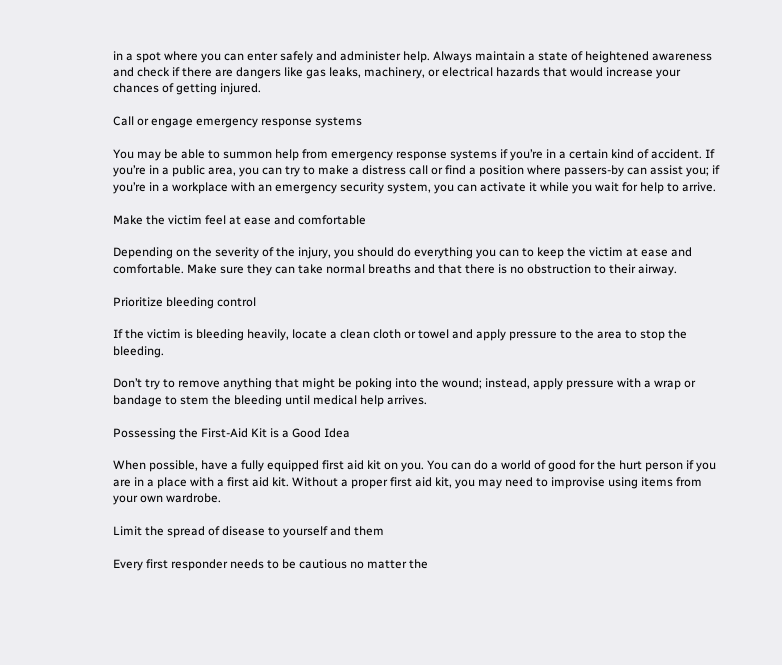in a spot where you can enter safely and administer help. Always maintain a state of heightened awareness and check if there are dangers like gas leaks, machinery, or electrical hazards that would increase your chances of getting injured.

Call or engage emergency response systems

You may be able to summon help from emergency response systems if you’re in a certain kind of accident. If you’re in a public area, you can try to make a distress call or find a position where passers-by can assist you; if you’re in a workplace with an emergency security system, you can activate it while you wait for help to arrive.

Make the victim feel at ease and comfortable

Depending on the severity of the injury, you should do everything you can to keep the victim at ease and comfortable. Make sure they can take normal breaths and that there is no obstruction to their airway.

Prioritize bleeding control

If the victim is bleeding heavily, locate a clean cloth or towel and apply pressure to the area to stop the bleeding.

Don’t try to remove anything that might be poking into the wound; instead, apply pressure with a wrap or bandage to stem the bleeding until medical help arrives.

Possessing the First-Aid Kit is a Good Idea

When possible, have a fully equipped first aid kit on you. You can do a world of good for the hurt person if you are in a place with a first aid kit. Without a proper first aid kit, you may need to improvise using items from your own wardrobe.

Limit the spread of disease to yourself and them

Every first responder needs to be cautious no matter the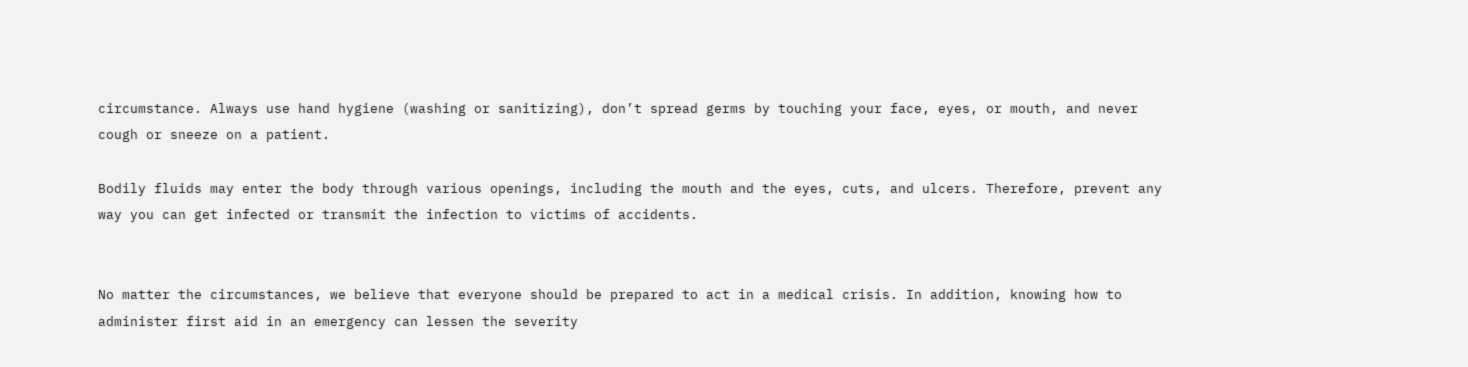circumstance. Always use hand hygiene (washing or sanitizing), don’t spread germs by touching your face, eyes, or mouth, and never cough or sneeze on a patient.

Bodily fluids may enter the body through various openings, including the mouth and the eyes, cuts, and ulcers. Therefore, prevent any way you can get infected or transmit the infection to victims of accidents.


No matter the circumstances, we believe that everyone should be prepared to act in a medical crisis. In addition, knowing how to administer first aid in an emergency can lessen the severity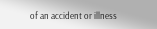of an accident or illness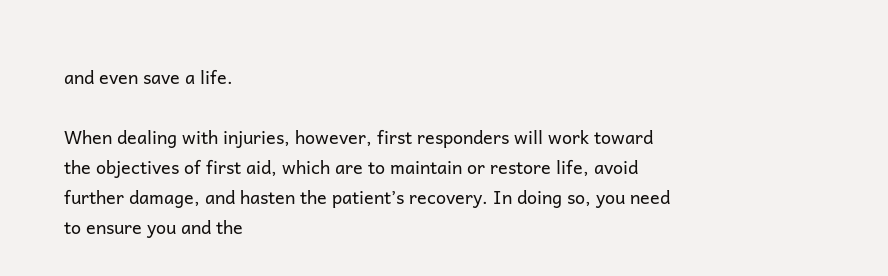and even save a life.

When dealing with injuries, however, first responders will work toward the objectives of first aid, which are to maintain or restore life, avoid further damage, and hasten the patient’s recovery. In doing so, you need to ensure you and the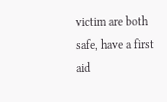victim are both safe, have a first aid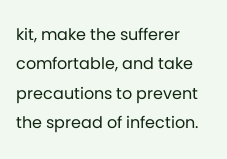kit, make the sufferer comfortable, and take precautions to prevent the spread of infection.